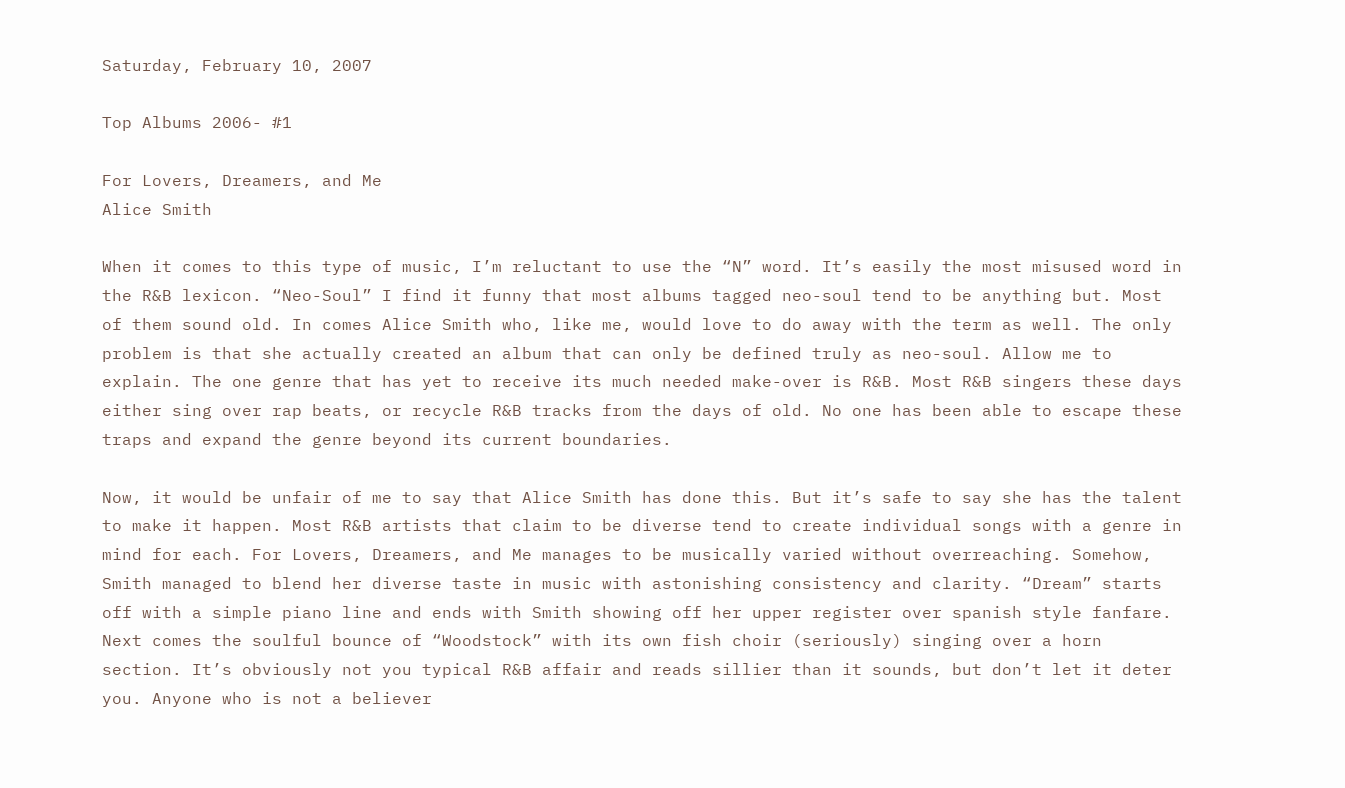Saturday, February 10, 2007

Top Albums 2006- #1

For Lovers, Dreamers, and Me
Alice Smith

When it comes to this type of music, I’m reluctant to use the “N” word. It’s easily the most misused word in the R&B lexicon. “Neo-Soul” I find it funny that most albums tagged neo-soul tend to be anything but. Most of them sound old. In comes Alice Smith who, like me, would love to do away with the term as well. The only problem is that she actually created an album that can only be defined truly as neo-soul. Allow me to explain. The one genre that has yet to receive its much needed make-over is R&B. Most R&B singers these days either sing over rap beats, or recycle R&B tracks from the days of old. No one has been able to escape these traps and expand the genre beyond its current boundaries.

Now, it would be unfair of me to say that Alice Smith has done this. But it’s safe to say she has the talent to make it happen. Most R&B artists that claim to be diverse tend to create individual songs with a genre in mind for each. For Lovers, Dreamers, and Me manages to be musically varied without overreaching. Somehow, Smith managed to blend her diverse taste in music with astonishing consistency and clarity. “Dream” starts off with a simple piano line and ends with Smith showing off her upper register over spanish style fanfare. Next comes the soulful bounce of “Woodstock” with its own fish choir (seriously) singing over a horn section. It’s obviously not you typical R&B affair and reads sillier than it sounds, but don’t let it deter you. Anyone who is not a believer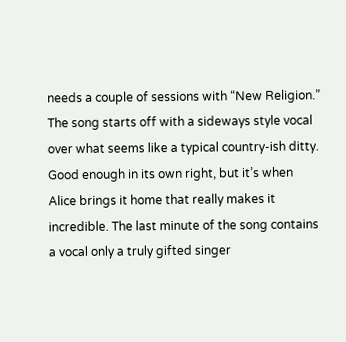needs a couple of sessions with “New Religion.” The song starts off with a sideways style vocal over what seems like a typical country-ish ditty. Good enough in its own right, but it’s when Alice brings it home that really makes it incredible. The last minute of the song contains a vocal only a truly gifted singer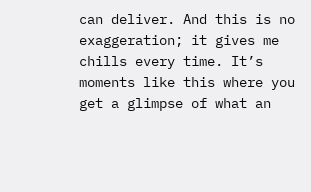can deliver. And this is no exaggeration; it gives me chills every time. It’s moments like this where you get a glimpse of what an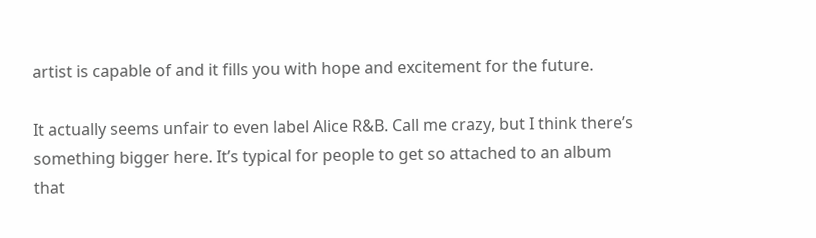artist is capable of and it fills you with hope and excitement for the future.

It actually seems unfair to even label Alice R&B. Call me crazy, but I think there’s something bigger here. It’s typical for people to get so attached to an album that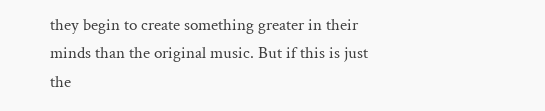they begin to create something greater in their minds than the original music. But if this is just the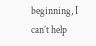beginning, I can’t help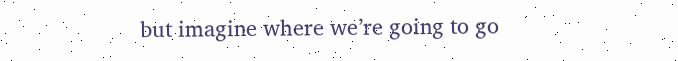but imagine where we’re going to go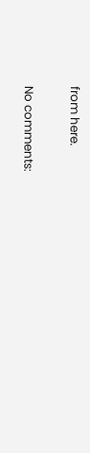from here.


No comments: